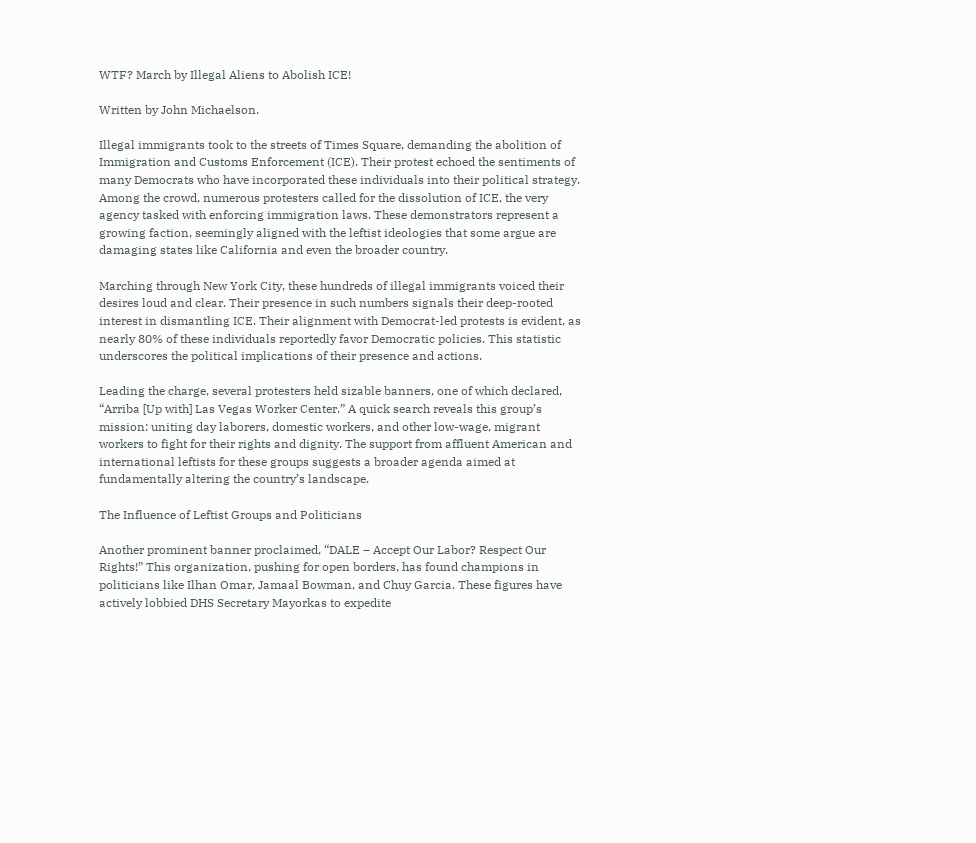WTF? March by Illegal Aliens to Abolish ICE!

Written by John Michaelson.

Illegal immigrants took to the streets of Times Square, demanding the abolition of Immigration and Customs Enforcement (ICE). Their protest echoed the sentiments of many Democrats who have incorporated these individuals into their political strategy. Among the crowd, numerous protesters called for the dissolution of ICE, the very agency tasked with enforcing immigration laws. These demonstrators represent a growing faction, seemingly aligned with the leftist ideologies that some argue are damaging states like California and even the broader country.

Marching through New York City, these hundreds of illegal immigrants voiced their desires loud and clear. Their presence in such numbers signals their deep-rooted interest in dismantling ICE. Their alignment with Democrat-led protests is evident, as nearly 80% of these individuals reportedly favor Democratic policies. This statistic underscores the political implications of their presence and actions.

Leading the charge, several protesters held sizable banners, one of which declared, “Arriba [Up with] Las Vegas Worker Center.” A quick search reveals this group’s mission: uniting day laborers, domestic workers, and other low-wage, migrant workers to fight for their rights and dignity. The support from affluent American and international leftists for these groups suggests a broader agenda aimed at fundamentally altering the country’s landscape.

The Influence of Leftist Groups and Politicians

Another prominent banner proclaimed, “DALE – Accept Our Labor? Respect Our Rights!” This organization, pushing for open borders, has found champions in politicians like Ilhan Omar, Jamaal Bowman, and Chuy Garcia. These figures have actively lobbied DHS Secretary Mayorkas to expedite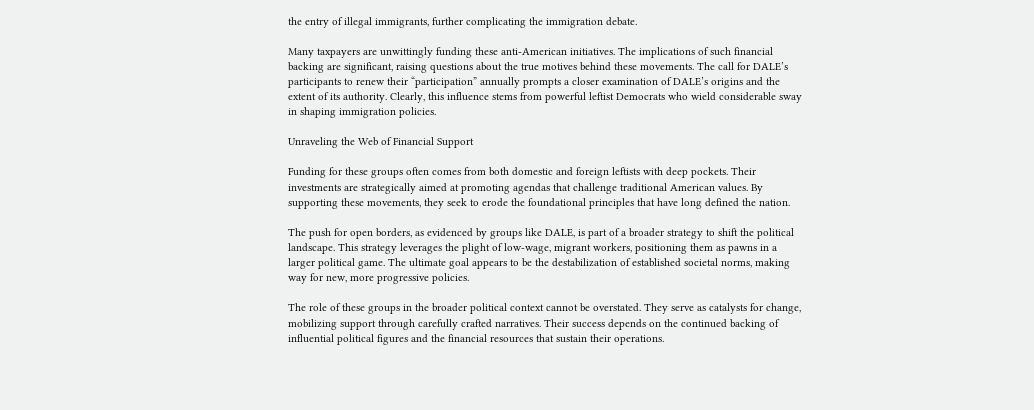the entry of illegal immigrants, further complicating the immigration debate.

Many taxpayers are unwittingly funding these anti-American initiatives. The implications of such financial backing are significant, raising questions about the true motives behind these movements. The call for DALE’s participants to renew their “participation” annually prompts a closer examination of DALE’s origins and the extent of its authority. Clearly, this influence stems from powerful leftist Democrats who wield considerable sway in shaping immigration policies.

Unraveling the Web of Financial Support

Funding for these groups often comes from both domestic and foreign leftists with deep pockets. Their investments are strategically aimed at promoting agendas that challenge traditional American values. By supporting these movements, they seek to erode the foundational principles that have long defined the nation.

The push for open borders, as evidenced by groups like DALE, is part of a broader strategy to shift the political landscape. This strategy leverages the plight of low-wage, migrant workers, positioning them as pawns in a larger political game. The ultimate goal appears to be the destabilization of established societal norms, making way for new, more progressive policies.

The role of these groups in the broader political context cannot be overstated. They serve as catalysts for change, mobilizing support through carefully crafted narratives. Their success depends on the continued backing of influential political figures and the financial resources that sustain their operations.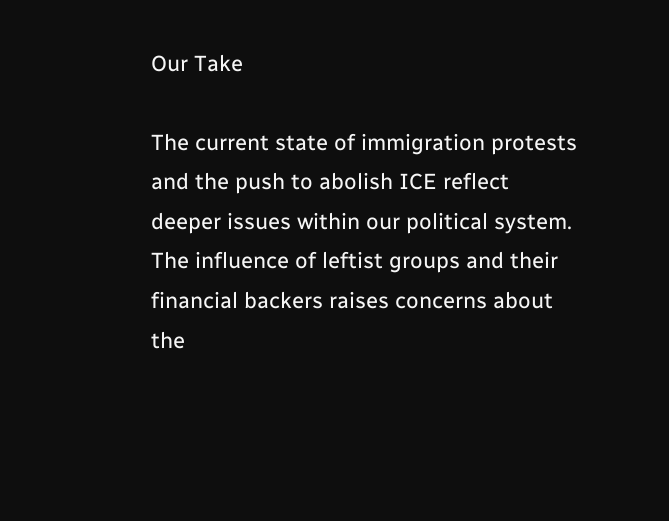Our Take

The current state of immigration protests and the push to abolish ICE reflect deeper issues within our political system. The influence of leftist groups and their financial backers raises concerns about the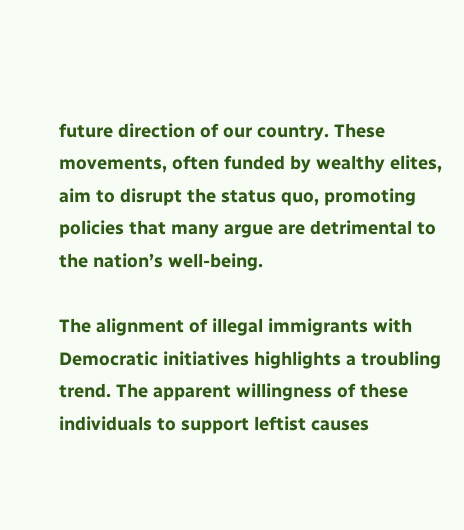future direction of our country. These movements, often funded by wealthy elites, aim to disrupt the status quo, promoting policies that many argue are detrimental to the nation’s well-being.

The alignment of illegal immigrants with Democratic initiatives highlights a troubling trend. The apparent willingness of these individuals to support leftist causes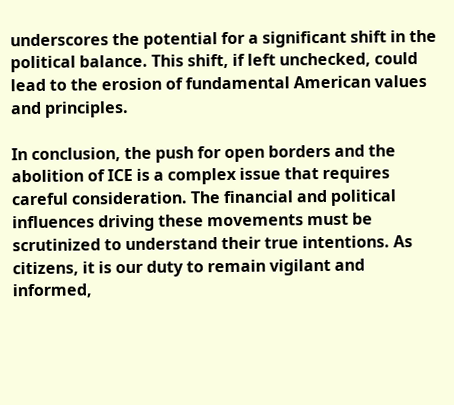underscores the potential for a significant shift in the political balance. This shift, if left unchecked, could lead to the erosion of fundamental American values and principles.

In conclusion, the push for open borders and the abolition of ICE is a complex issue that requires careful consideration. The financial and political influences driving these movements must be scrutinized to understand their true intentions. As citizens, it is our duty to remain vigilant and informed,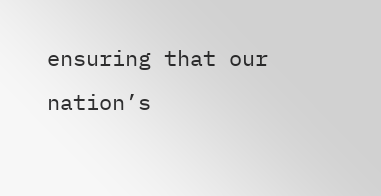ensuring that our nation’s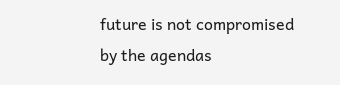future is not compromised by the agendas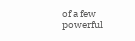of a few powerful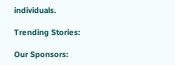individuals.

Trending Stories:

Our Sponsors: